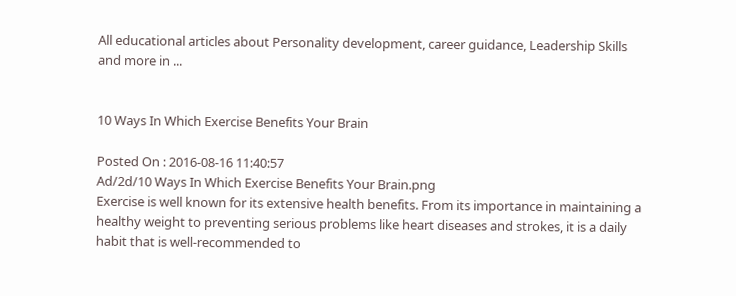All educational articles about Personality development, career guidance, Leadership Skills and more in ...


10 Ways In Which Exercise Benefits Your Brain

Posted On : 2016-08-16 11:40:57
Ad/2d/10 Ways In Which Exercise Benefits Your Brain.png
Exercise is well known for its extensive health benefits. From its importance in maintaining a healthy weight to preventing serious problems like heart diseases and strokes, it is a daily habit that is well-recommended to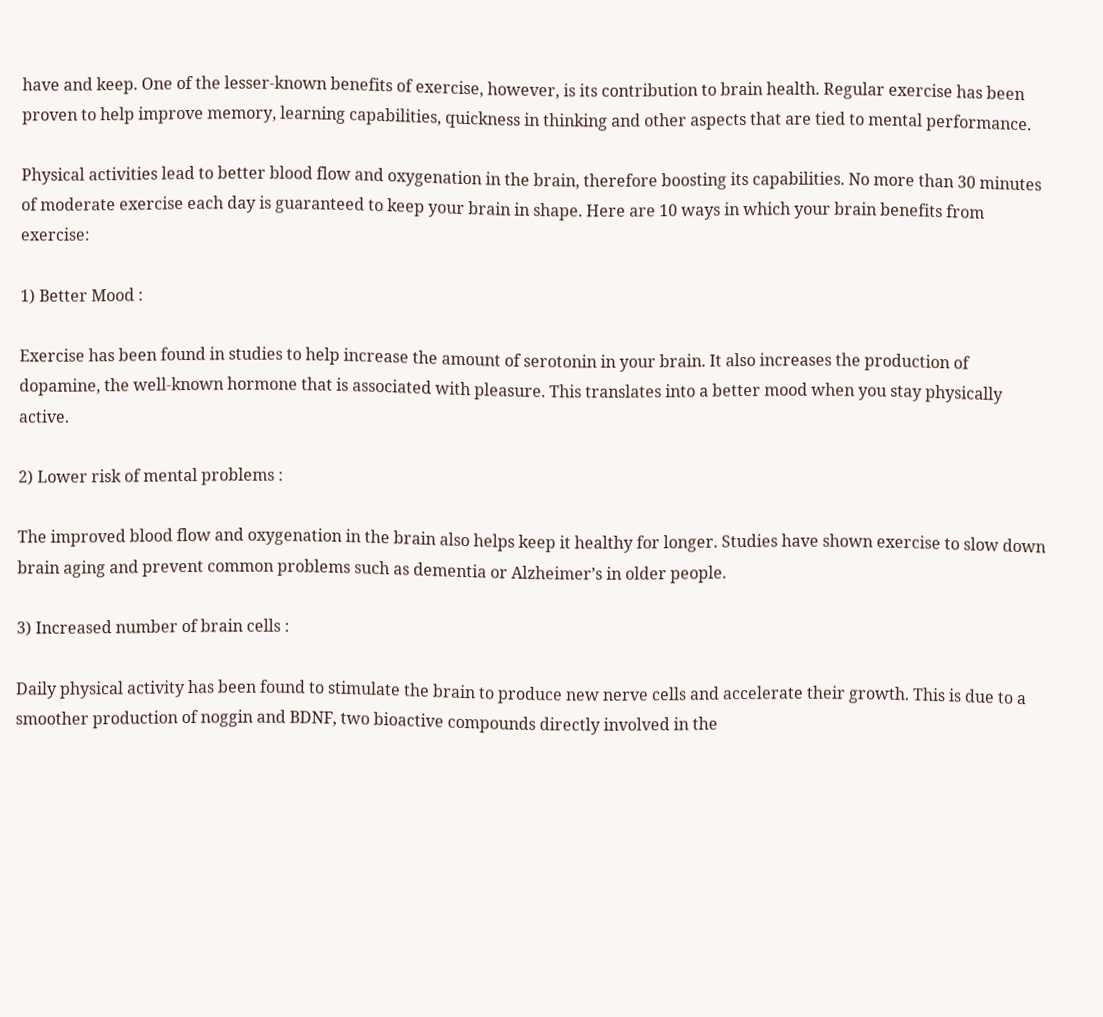have and keep. One of the lesser-known benefits of exercise, however, is its contribution to brain health. Regular exercise has been proven to help improve memory, learning capabilities, quickness in thinking and other aspects that are tied to mental performance.

Physical activities lead to better blood flow and oxygenation in the brain, therefore boosting its capabilities. No more than 30 minutes of moderate exercise each day is guaranteed to keep your brain in shape. Here are 10 ways in which your brain benefits from exercise:

1) Better Mood :

Exercise has been found in studies to help increase the amount of serotonin in your brain. It also increases the production of dopamine, the well-known hormone that is associated with pleasure. This translates into a better mood when you stay physically active.

2) Lower risk of mental problems :

The improved blood flow and oxygenation in the brain also helps keep it healthy for longer. Studies have shown exercise to slow down brain aging and prevent common problems such as dementia or Alzheimer’s in older people.

3) Increased number of brain cells :

Daily physical activity has been found to stimulate the brain to produce new nerve cells and accelerate their growth. This is due to a smoother production of noggin and BDNF, two bioactive compounds directly involved in the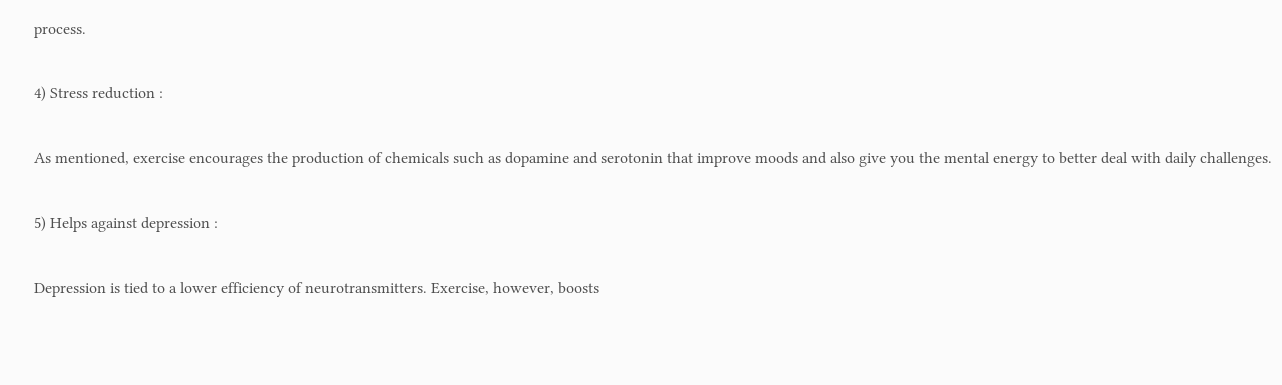process.

4) Stress reduction :

As mentioned, exercise encourages the production of chemicals such as dopamine and serotonin that improve moods and also give you the mental energy to better deal with daily challenges.

5) Helps against depression :

Depression is tied to a lower efficiency of neurotransmitters. Exercise, however, boosts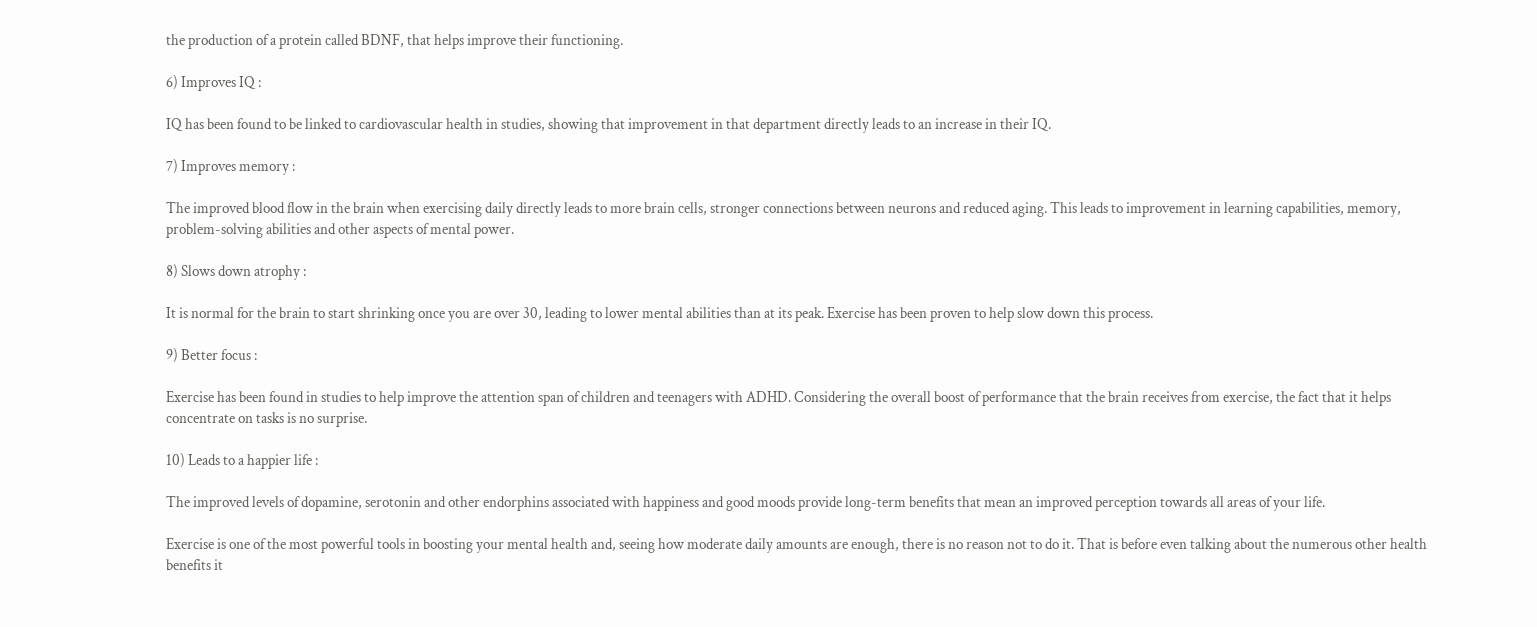the production of a protein called BDNF, that helps improve their functioning.

6) Improves IQ :

IQ has been found to be linked to cardiovascular health in studies, showing that improvement in that department directly leads to an increase in their IQ.

7) Improves memory :

The improved blood flow in the brain when exercising daily directly leads to more brain cells, stronger connections between neurons and reduced aging. This leads to improvement in learning capabilities, memory, problem-solving abilities and other aspects of mental power.

8) Slows down atrophy :

It is normal for the brain to start shrinking once you are over 30, leading to lower mental abilities than at its peak. Exercise has been proven to help slow down this process.

9) Better focus :

Exercise has been found in studies to help improve the attention span of children and teenagers with ADHD. Considering the overall boost of performance that the brain receives from exercise, the fact that it helps concentrate on tasks is no surprise.

10) Leads to a happier life :

The improved levels of dopamine, serotonin and other endorphins associated with happiness and good moods provide long-term benefits that mean an improved perception towards all areas of your life.

Exercise is one of the most powerful tools in boosting your mental health and, seeing how moderate daily amounts are enough, there is no reason not to do it. That is before even talking about the numerous other health benefits it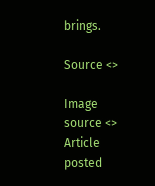brings.

Source <>

Image source <>
Article posted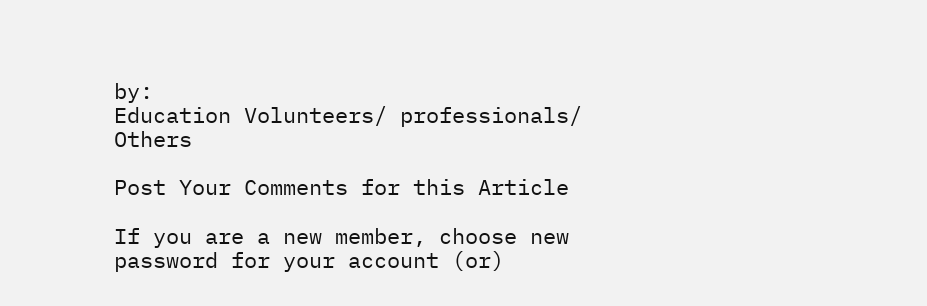by:
Education Volunteers/ professionals/ Others

Post Your Comments for this Article

If you are a new member, choose new password for your account (or)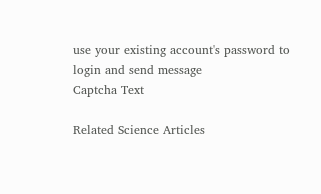use your existing account's password to login and send message
Captcha Text

Related Science Articles